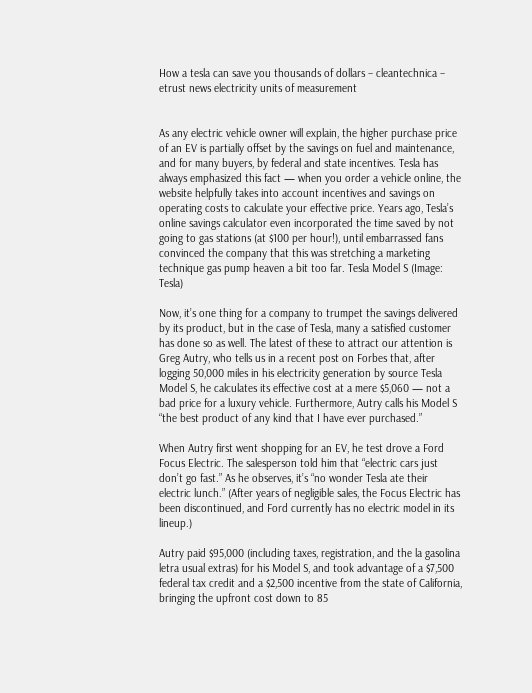How a tesla can save you thousands of dollars – cleantechnica – etrust news electricity units of measurement


As any electric vehicle owner will explain, the higher purchase price of an EV is partially offset by the savings on fuel and maintenance, and for many buyers, by federal and state incentives. Tesla has always emphasized this fact — when you order a vehicle online, the website helpfully takes into account incentives and savings on operating costs to calculate your effective price. Years ago, Tesla’s online savings calculator even incorporated the time saved by not going to gas stations (at $100 per hour!), until embarrassed fans convinced the company that this was stretching a marketing technique gas pump heaven a bit too far. Tesla Model S (Image: Tesla)

Now, it’s one thing for a company to trumpet the savings delivered by its product, but in the case of Tesla, many a satisfied customer has done so as well. The latest of these to attract our attention is Greg Autry, who tells us in a recent post on Forbes that, after logging 50,000 miles in his electricity generation by source Tesla Model S, he calculates its effective cost at a mere $5,060 — not a bad price for a luxury vehicle. Furthermore, Autry calls his Model S “the best product of any kind that I have ever purchased.”

When Autry first went shopping for an EV, he test drove a Ford Focus Electric. The salesperson told him that “electric cars just don’t go fast.” As he observes, it’s “no wonder Tesla ate their electric lunch.” (After years of negligible sales, the Focus Electric has been discontinued, and Ford currently has no electric model in its lineup.)

Autry paid $95,000 (including taxes, registration, and the la gasolina letra usual extras) for his Model S, and took advantage of a $7,500 federal tax credit and a $2,500 incentive from the state of California, bringing the upfront cost down to 85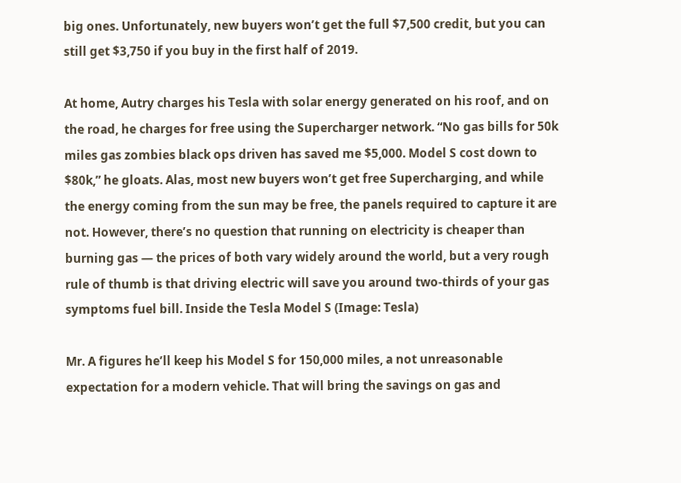big ones. Unfortunately, new buyers won’t get the full $7,500 credit, but you can still get $3,750 if you buy in the first half of 2019.

At home, Autry charges his Tesla with solar energy generated on his roof, and on the road, he charges for free using the Supercharger network. “No gas bills for 50k miles gas zombies black ops driven has saved me $5,000. Model S cost down to $80k,” he gloats. Alas, most new buyers won’t get free Supercharging, and while the energy coming from the sun may be free, the panels required to capture it are not. However, there’s no question that running on electricity is cheaper than burning gas — the prices of both vary widely around the world, but a very rough rule of thumb is that driving electric will save you around two-thirds of your gas symptoms fuel bill. Inside the Tesla Model S (Image: Tesla)

Mr. A figures he’ll keep his Model S for 150,000 miles, a not unreasonable expectation for a modern vehicle. That will bring the savings on gas and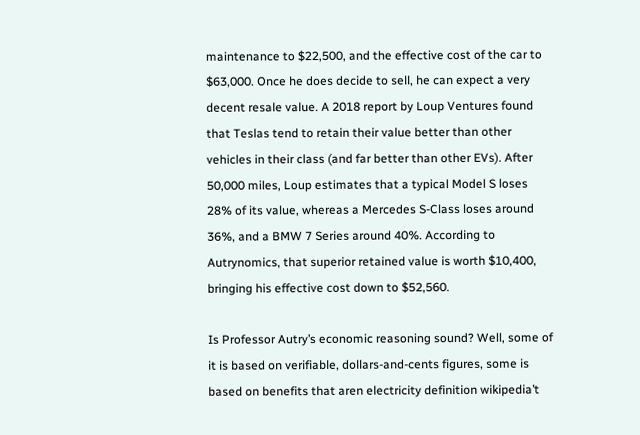maintenance to $22,500, and the effective cost of the car to $63,000. Once he does decide to sell, he can expect a very decent resale value. A 2018 report by Loup Ventures found that Teslas tend to retain their value better than other vehicles in their class (and far better than other EVs). After 50,000 miles, Loup estimates that a typical Model S loses 28% of its value, whereas a Mercedes S-Class loses around 36%, and a BMW 7 Series around 40%. According to Autrynomics, that superior retained value is worth $10,400, bringing his effective cost down to $52,560.

Is Professor Autry’s economic reasoning sound? Well, some of it is based on verifiable, dollars-and-cents figures, some is based on benefits that aren electricity definition wikipedia’t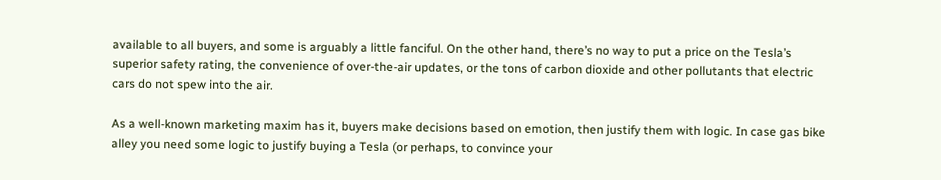available to all buyers, and some is arguably a little fanciful. On the other hand, there’s no way to put a price on the Tesla’s superior safety rating, the convenience of over-the-air updates, or the tons of carbon dioxide and other pollutants that electric cars do not spew into the air.

As a well-known marketing maxim has it, buyers make decisions based on emotion, then justify them with logic. In case gas bike alley you need some logic to justify buying a Tesla (or perhaps, to convince your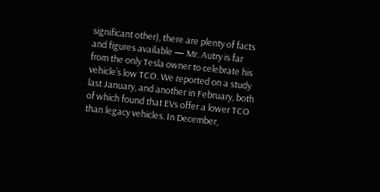significant other), there are plenty of facts and figures available — Mr. Autry is far from the only Tesla owner to celebrate his vehicle’s low TCO. We reported on a study last January, and another in February, both of which found that EVs offer a lower TCO than legacy vehicles. In December,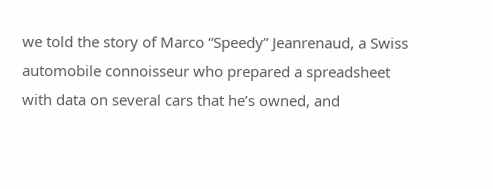we told the story of Marco “Speedy” Jeanrenaud, a Swiss automobile connoisseur who prepared a spreadsheet with data on several cars that he’s owned, and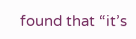found that “it’s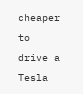cheaper to drive a Tesla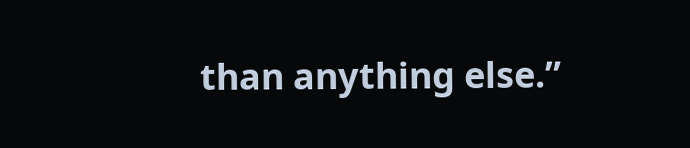than anything else.”